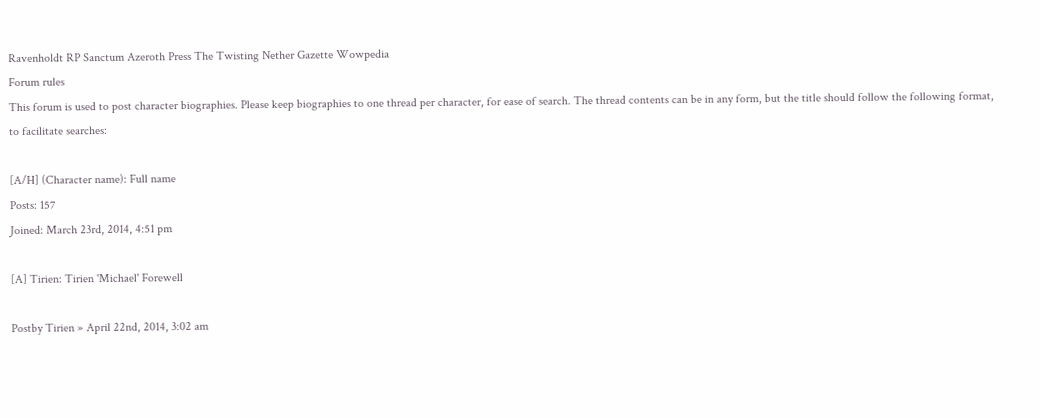Ravenholdt RP Sanctum Azeroth Press The Twisting Nether Gazette Wowpedia
Forum rules
This forum is used to post character biographies. Please keep biographies to one thread per character, for ease of search. The thread contents can be in any form, but the title should follow the following format, to facilitate searches:

[A/H] (Character name): Full name
Posts: 157
Joined: March 23rd, 2014, 4:51 pm

[A] Tirien: Tirien 'Michael' Forewell

Postby Tirien » April 22nd, 2014, 3:02 am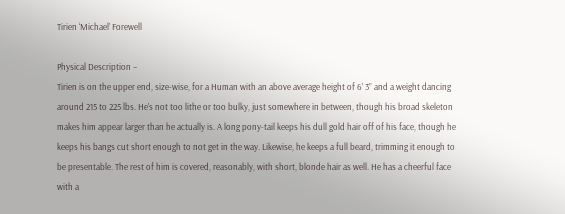Tirien ‘Michael’ Forewell

Physical Description –
Tirien is on the upper end, size-wise, for a Human with an above average height of 6’ 3” and a weight dancing around 215 to 225 lbs. He’s not too lithe or too bulky, just somewhere in between, though his broad skeleton makes him appear larger than he actually is. A long pony-tail keeps his dull gold hair off of his face, though he keeps his bangs cut short enough to not get in the way. Likewise, he keeps a full beard, trimming it enough to be presentable. The rest of him is covered, reasonably, with short, blonde hair as well. He has a cheerful face with a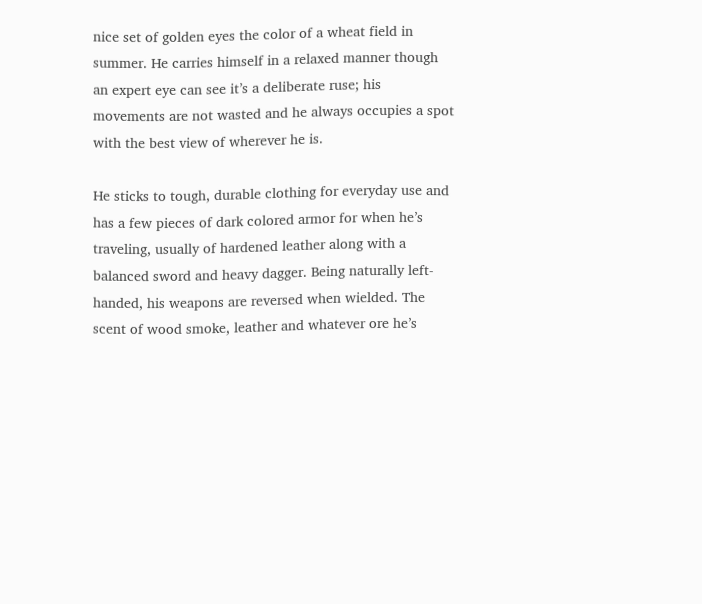nice set of golden eyes the color of a wheat field in summer. He carries himself in a relaxed manner though an expert eye can see it’s a deliberate ruse; his movements are not wasted and he always occupies a spot with the best view of wherever he is.

He sticks to tough, durable clothing for everyday use and has a few pieces of dark colored armor for when he’s traveling, usually of hardened leather along with a balanced sword and heavy dagger. Being naturally left-handed, his weapons are reversed when wielded. The scent of wood smoke, leather and whatever ore he’s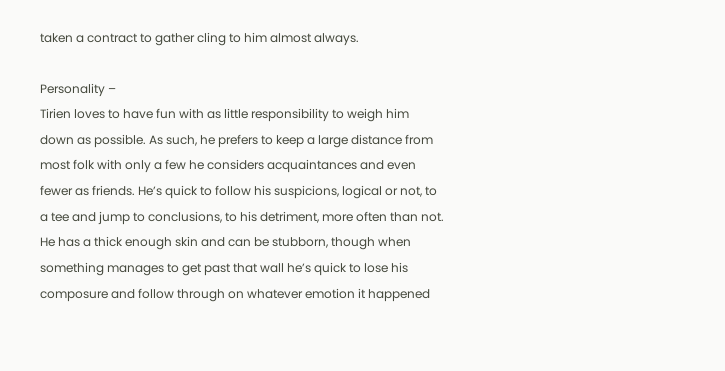taken a contract to gather cling to him almost always.

Personality –
Tirien loves to have fun with as little responsibility to weigh him down as possible. As such, he prefers to keep a large distance from most folk with only a few he considers acquaintances and even fewer as friends. He’s quick to follow his suspicions, logical or not, to a tee and jump to conclusions, to his detriment, more often than not. He has a thick enough skin and can be stubborn, though when something manages to get past that wall he’s quick to lose his composure and follow through on whatever emotion it happened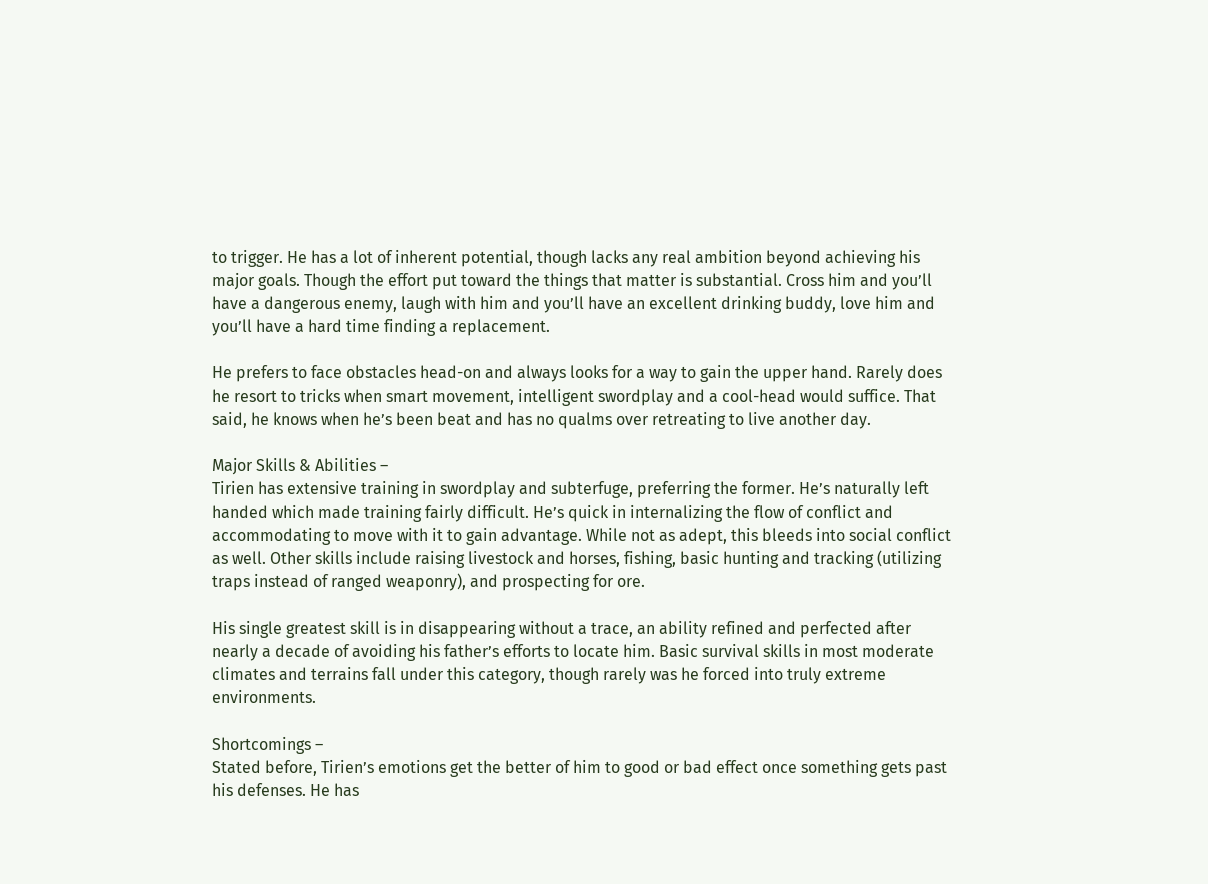to trigger. He has a lot of inherent potential, though lacks any real ambition beyond achieving his major goals. Though the effort put toward the things that matter is substantial. Cross him and you’ll have a dangerous enemy, laugh with him and you’ll have an excellent drinking buddy, love him and you’ll have a hard time finding a replacement.

He prefers to face obstacles head-on and always looks for a way to gain the upper hand. Rarely does he resort to tricks when smart movement, intelligent swordplay and a cool-head would suffice. That said, he knows when he’s been beat and has no qualms over retreating to live another day.

Major Skills & Abilities –
Tirien has extensive training in swordplay and subterfuge, preferring the former. He’s naturally left handed which made training fairly difficult. He’s quick in internalizing the flow of conflict and accommodating to move with it to gain advantage. While not as adept, this bleeds into social conflict as well. Other skills include raising livestock and horses, fishing, basic hunting and tracking (utilizing traps instead of ranged weaponry), and prospecting for ore.

His single greatest skill is in disappearing without a trace, an ability refined and perfected after nearly a decade of avoiding his father’s efforts to locate him. Basic survival skills in most moderate climates and terrains fall under this category, though rarely was he forced into truly extreme environments.

Shortcomings –
Stated before, Tirien’s emotions get the better of him to good or bad effect once something gets past his defenses. He has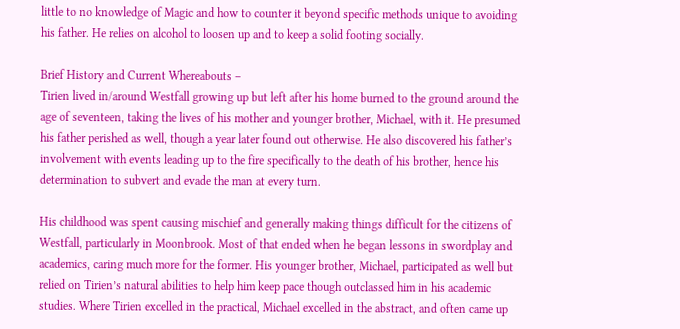little to no knowledge of Magic and how to counter it beyond specific methods unique to avoiding his father. He relies on alcohol to loosen up and to keep a solid footing socially.

Brief History and Current Whereabouts –
Tirien lived in/around Westfall growing up but left after his home burned to the ground around the age of seventeen, taking the lives of his mother and younger brother, Michael, with it. He presumed his father perished as well, though a year later found out otherwise. He also discovered his father’s involvement with events leading up to the fire specifically to the death of his brother, hence his determination to subvert and evade the man at every turn.

His childhood was spent causing mischief and generally making things difficult for the citizens of Westfall, particularly in Moonbrook. Most of that ended when he began lessons in swordplay and academics, caring much more for the former. His younger brother, Michael, participated as well but relied on Tirien’s natural abilities to help him keep pace though outclassed him in his academic studies. Where Tirien excelled in the practical, Michael excelled in the abstract, and often came up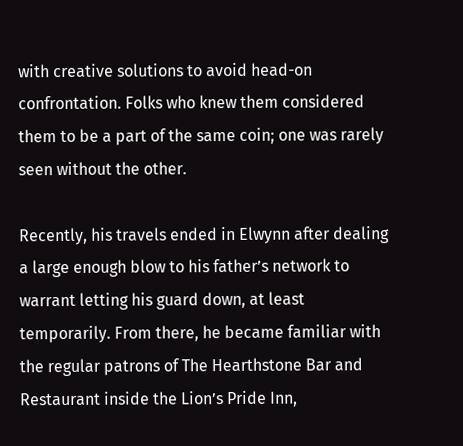with creative solutions to avoid head-on confrontation. Folks who knew them considered them to be a part of the same coin; one was rarely seen without the other.

Recently, his travels ended in Elwynn after dealing a large enough blow to his father’s network to warrant letting his guard down, at least temporarily. From there, he became familiar with the regular patrons of The Hearthstone Bar and Restaurant inside the Lion’s Pride Inn,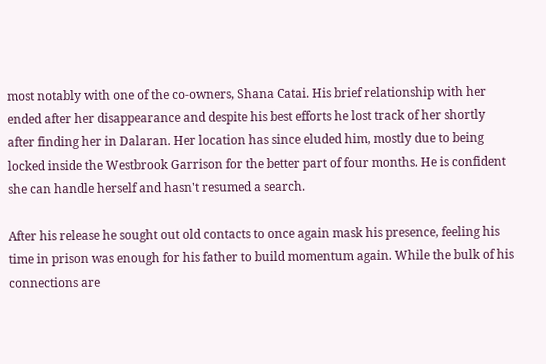most notably with one of the co-owners, Shana Catai. His brief relationship with her ended after her disappearance and despite his best efforts he lost track of her shortly after finding her in Dalaran. Her location has since eluded him, mostly due to being locked inside the Westbrook Garrison for the better part of four months. He is confident she can handle herself and hasn't resumed a search.

After his release he sought out old contacts to once again mask his presence, feeling his time in prison was enough for his father to build momentum again. While the bulk of his connections are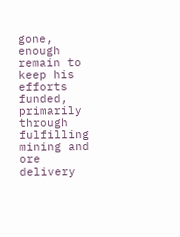gone, enough remain to keep his efforts funded, primarily through fulfilling mining and ore delivery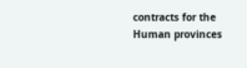contracts for the Human provinces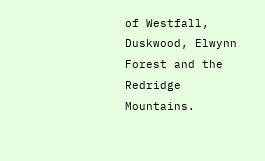of Westfall, Duskwood, Elwynn Forest and the Redridge Mountains.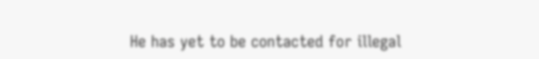He has yet to be contacted for illegal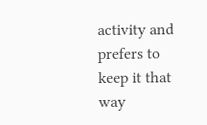activity and prefers to keep it that way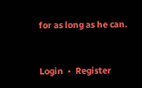for as long as he can.


Login  •  Register